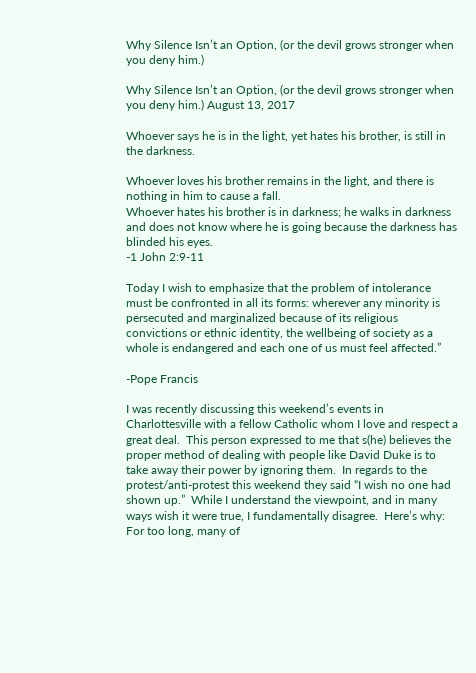Why Silence Isn’t an Option, (or the devil grows stronger when you deny him.)

Why Silence Isn’t an Option, (or the devil grows stronger when you deny him.) August 13, 2017

Whoever says he is in the light, yet hates his brother, is still in the darkness.

Whoever loves his brother remains in the light, and there is nothing in him to cause a fall.
Whoever hates his brother is in darkness; he walks in darkness and does not know where he is going because the darkness has blinded his eyes.
-1 John 2:9-11

Today I wish to emphasize that the problem of intolerance must be confronted in all its forms: wherever any minority is persecuted and marginalized because of its religious convictions or ethnic identity, the wellbeing of society as a whole is endangered and each one of us must feel affected.”

-Pope Francis

I was recently discussing this weekend’s events in Charlottesville with a fellow Catholic whom I love and respect a great deal.  This person expressed to me that s(he) believes the proper method of dealing with people like David Duke is to take away their power by ignoring them.  In regards to the protest/anti-protest this weekend they said “I wish no one had shown up.”  While I understand the viewpoint, and in many ways wish it were true, I fundamentally disagree.  Here’s why:
For too long, many of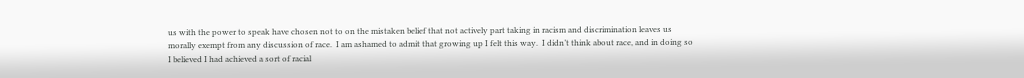us with the power to speak have chosen not to on the mistaken belief that not actively part taking in racism and discrimination leaves us morally exempt from any discussion of race.  I am ashamed to admit that growing up I felt this way.  I didn’t think about race, and in doing so I believed I had achieved a sort of racial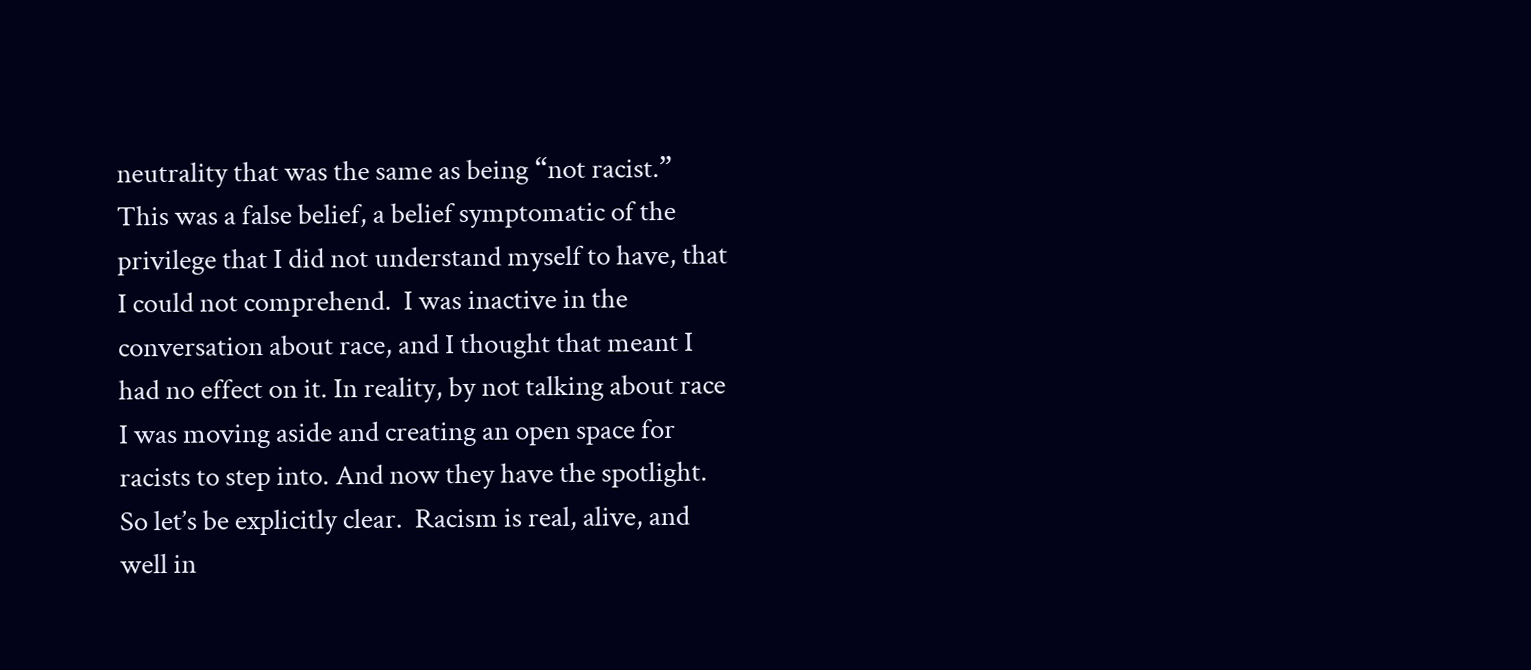neutrality that was the same as being “not racist.” This was a false belief, a belief symptomatic of the privilege that I did not understand myself to have, that I could not comprehend.  I was inactive in the conversation about race, and I thought that meant I had no effect on it. In reality, by not talking about race I was moving aside and creating an open space for racists to step into. And now they have the spotlight.
So let’s be explicitly clear.  Racism is real, alive, and well in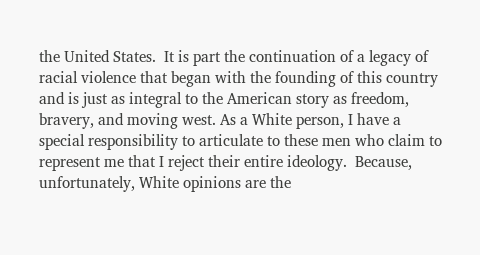the United States.  It is part the continuation of a legacy of racial violence that began with the founding of this country and is just as integral to the American story as freedom, bravery, and moving west. As a White person, I have a special responsibility to articulate to these men who claim to represent me that I reject their entire ideology.  Because, unfortunately, White opinions are the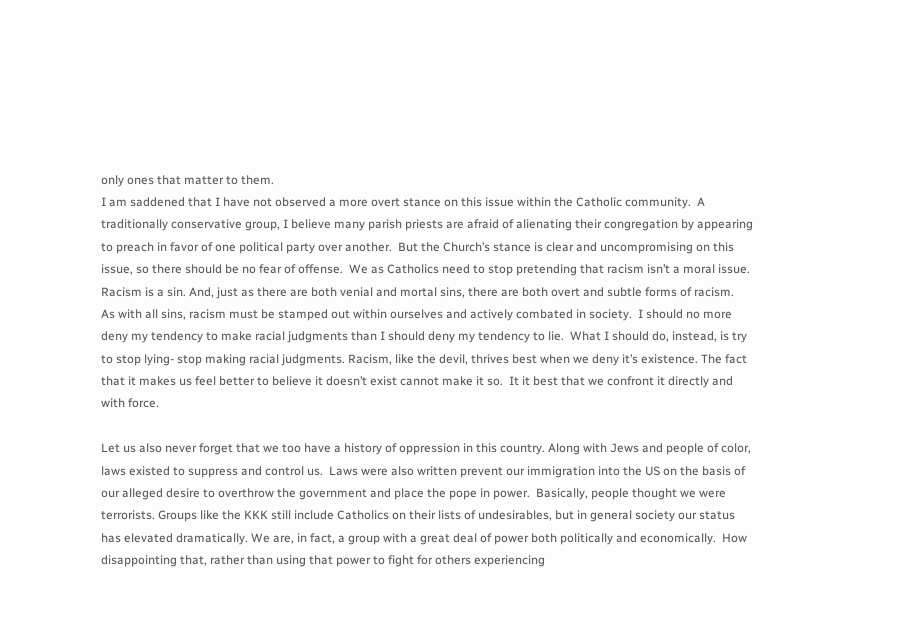only ones that matter to them.
I am saddened that I have not observed a more overt stance on this issue within the Catholic community.  A traditionally conservative group, I believe many parish priests are afraid of alienating their congregation by appearing to preach in favor of one political party over another.  But the Church’s stance is clear and uncompromising on this issue, so there should be no fear of offense.  We as Catholics need to stop pretending that racism isn’t a moral issue.  Racism is a sin. And, just as there are both venial and mortal sins, there are both overt and subtle forms of racism.  As with all sins, racism must be stamped out within ourselves and actively combated in society.  I should no more deny my tendency to make racial judgments than I should deny my tendency to lie.  What I should do, instead, is try to stop lying- stop making racial judgments. Racism, like the devil, thrives best when we deny it’s existence. The fact that it makes us feel better to believe it doesn’t exist cannot make it so.  It it best that we confront it directly and with force.

Let us also never forget that we too have a history of oppression in this country. Along with Jews and people of color, laws existed to suppress and control us.  Laws were also written prevent our immigration into the US on the basis of our alleged desire to overthrow the government and place the pope in power.  Basically, people thought we were terrorists. Groups like the KKK still include Catholics on their lists of undesirables, but in general society our status has elevated dramatically. We are, in fact, a group with a great deal of power both politically and economically.  How disappointing that, rather than using that power to fight for others experiencing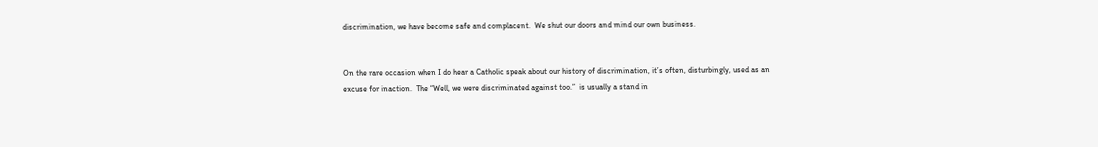discrimination, we have become safe and complacent.  We shut our doors and mind our own business.


On the rare occasion when I do hear a Catholic speak about our history of discrimination, it’s often, disturbingly, used as an excuse for inaction.  The “Well, we were discriminated against too.”  is usually a stand in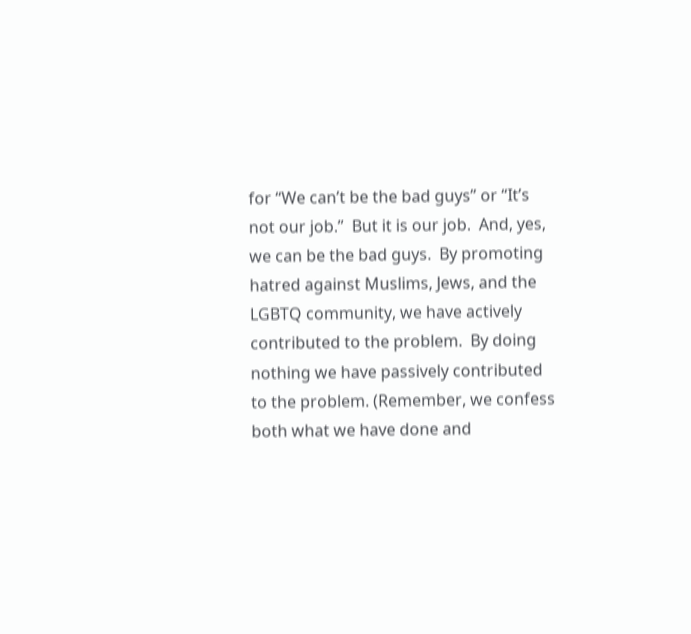for “We can’t be the bad guys” or “It’s not our job.”  But it is our job.  And, yes, we can be the bad guys.  By promoting hatred against Muslims, Jews, and the LGBTQ community, we have actively contributed to the problem.  By doing nothing we have passively contributed to the problem. (Remember, we confess both what we have done and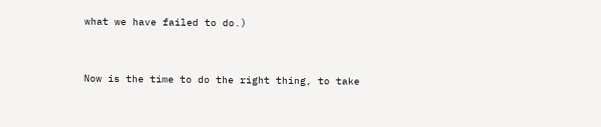what we have failed to do.)


Now is the time to do the right thing, to take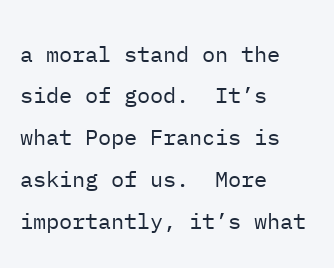a moral stand on the side of good.  It’s what Pope Francis is asking of us.  More importantly, it’s what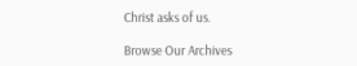Christ asks of us.

Browse Our Archives